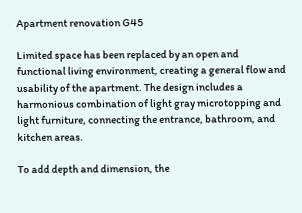Apartment renovation G45

Limited space has been replaced by an open and functional living environment, creating a general flow and usability of the apartment. The design includes a harmonious combination of light gray microtopping and light furniture, connecting the entrance, bathroom, and kitchen areas.

To add depth and dimension, the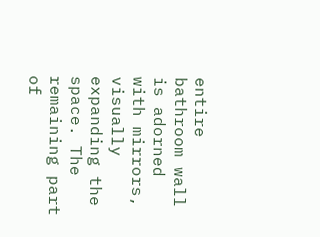entire bathroom wall is adorned with mirrors, visually expanding the space. The remaining part of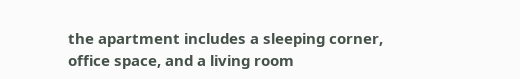the apartment includes a sleeping corner, office space, and a living room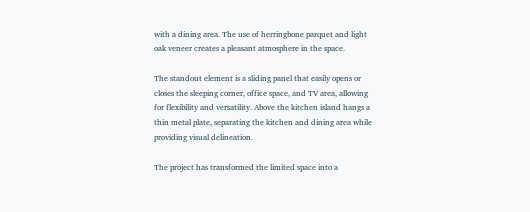with a dining area. The use of herringbone parquet and light oak veneer creates a pleasant atmosphere in the space.

The standout element is a sliding panel that easily opens or closes the sleeping corner, office space, and TV area, allowing for flexibility and versatility. Above the kitchen island hangs a thin metal plate, separating the kitchen and dining area while providing visual delineation.

The project has transformed the limited space into a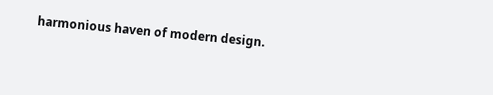harmonious haven of modern design.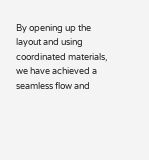By opening up the layout and using coordinated materials, we have achieved a seamless flow and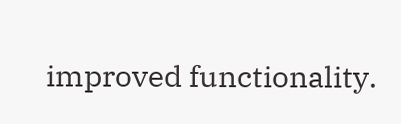improved functionality.